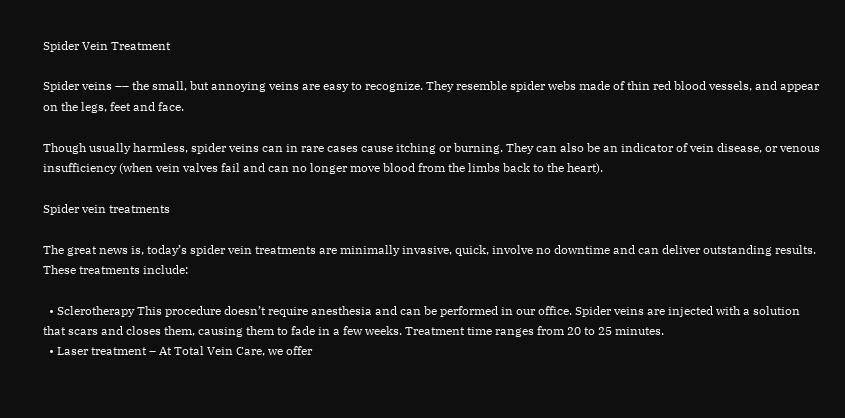Spider Vein Treatment

Spider veins –– the small, but annoying veins are easy to recognize. They resemble spider webs made of thin red blood vessels, and appear on the legs, feet and face.

Though usually harmless, spider veins can in rare cases cause itching or burning. They can also be an indicator of vein disease, or venous insufficiency (when vein valves fail and can no longer move blood from the limbs back to the heart).

Spider vein treatments

The great news is, today’s spider vein treatments are minimally invasive, quick, involve no downtime and can deliver outstanding results. These treatments include:

  • Sclerotherapy This procedure doesn’t require anesthesia and can be performed in our office. Spider veins are injected with a solution that scars and closes them, causing them to fade in a few weeks. Treatment time ranges from 20 to 25 minutes.
  • Laser treatment – At Total Vein Care, we offer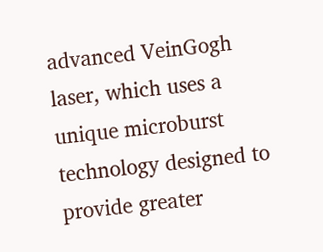advanced VeinGogh laser, which uses a unique microburst technology designed to provide greater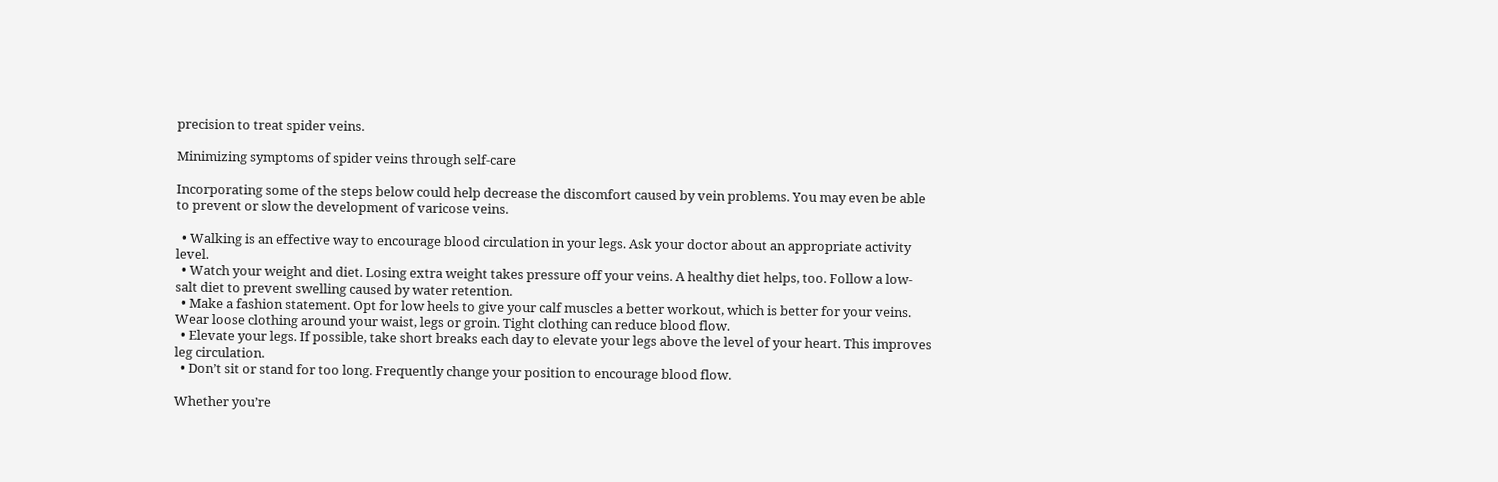precision to treat spider veins.

Minimizing symptoms of spider veins through self-care

Incorporating some of the steps below could help decrease the discomfort caused by vein problems. You may even be able to prevent or slow the development of varicose veins.

  • Walking is an effective way to encourage blood circulation in your legs. Ask your doctor about an appropriate activity level.
  • Watch your weight and diet. Losing extra weight takes pressure off your veins. A healthy diet helps, too. Follow a low-salt diet to prevent swelling caused by water retention.
  • Make a fashion statement. Opt for low heels to give your calf muscles a better workout, which is better for your veins. Wear loose clothing around your waist, legs or groin. Tight clothing can reduce blood flow.
  • Elevate your legs. If possible, take short breaks each day to elevate your legs above the level of your heart. This improves leg circulation.
  • Don’t sit or stand for too long. Frequently change your position to encourage blood flow.

Whether you’re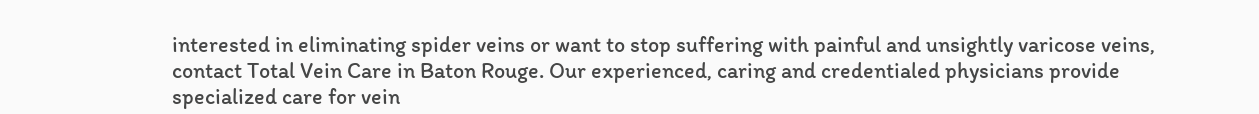interested in eliminating spider veins or want to stop suffering with painful and unsightly varicose veins, contact Total Vein Care in Baton Rouge. Our experienced, caring and credentialed physicians provide specialized care for vein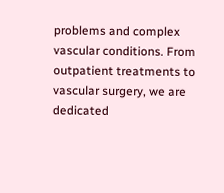problems and complex vascular conditions. From outpatient treatments to vascular surgery, we are dedicated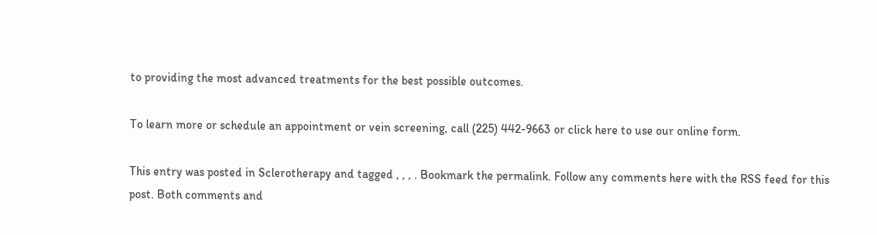to providing the most advanced treatments for the best possible outcomes.

To learn more or schedule an appointment or vein screening, call (225) 442-9663 or click here to use our online form.

This entry was posted in Sclerotherapy and tagged , , , . Bookmark the permalink. Follow any comments here with the RSS feed for this post. Both comments and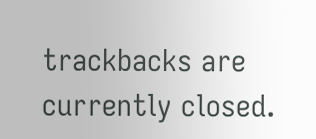trackbacks are currently closed.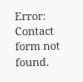Error: Contact form not found.